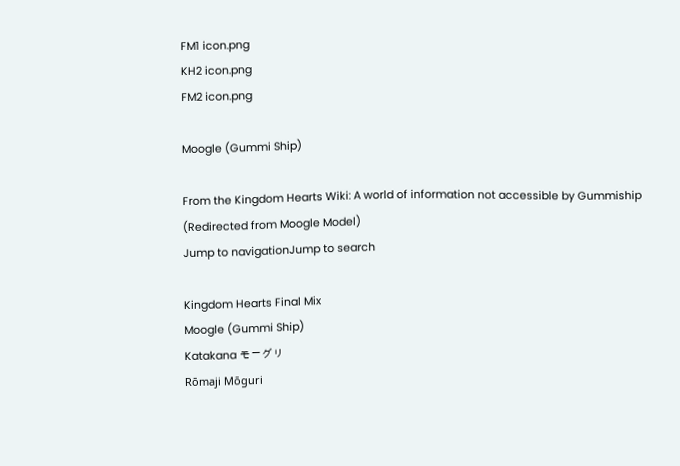FM1 icon.png
KH2 icon.png
FM2 icon.png

Moogle (Gummi Ship)

From the Kingdom Hearts Wiki: A world of information not accessible by Gummiship
(Redirected from Moogle Model)
Jump to navigationJump to search

Kingdom Hearts Final Mix
Moogle (Gummi Ship)
Katakana モーグリ
Rōmaji Mōguri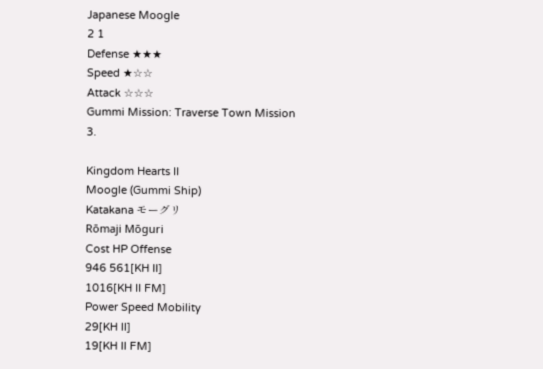Japanese Moogle
2 1
Defense ★★★
Speed ★☆☆
Attack ☆☆☆
Gummi Mission: Traverse Town Mission 3.

Kingdom Hearts II
Moogle (Gummi Ship)
Katakana モーグリ
Rōmaji Mōguri
Cost HP Offense
946 561[KH II]
1016[KH II FM]
Power Speed Mobility
29[KH II]
19[KH II FM]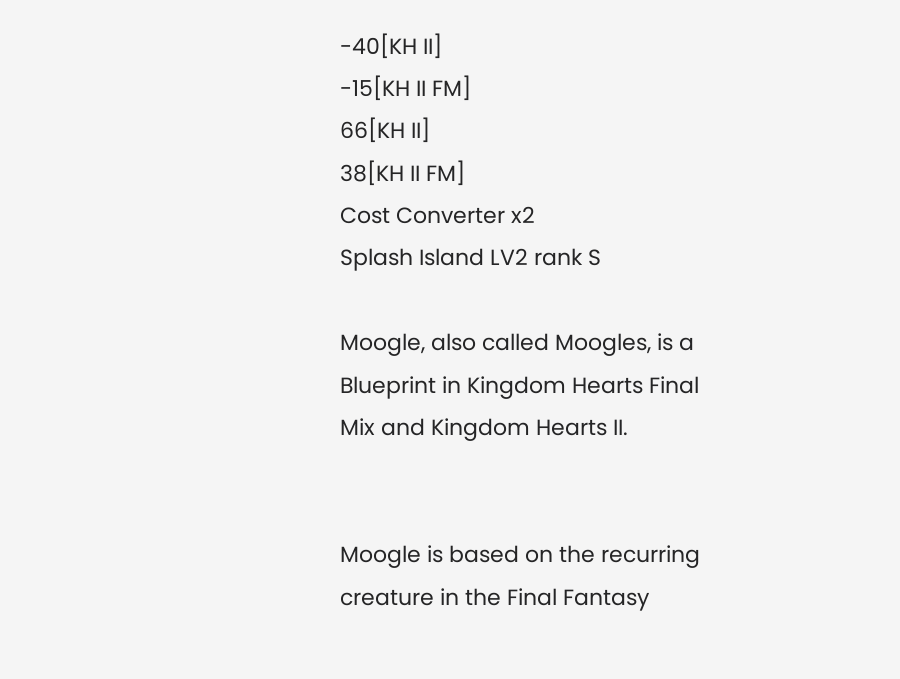-40[KH II]
-15[KH II FM]
66[KH II]
38[KH II FM]
Cost Converter x2
Splash Island LV2 rank S

Moogle, also called Moogles, is a Blueprint in Kingdom Hearts Final Mix and Kingdom Hearts II.


Moogle is based on the recurring creature in the Final Fantasy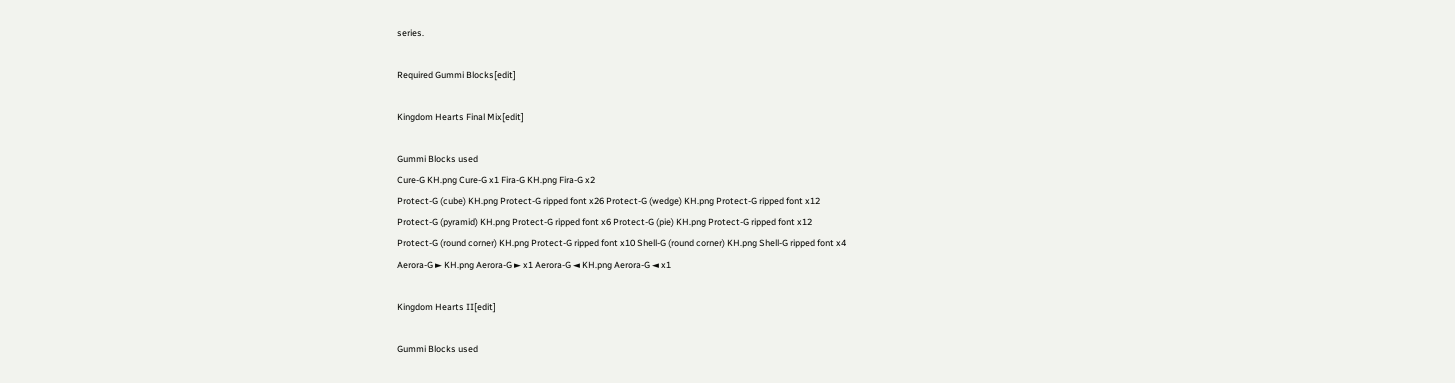series.

Required Gummi Blocks[edit]

Kingdom Hearts Final Mix[edit]

Gummi Blocks used
Cure-G KH.png Cure-G x1 Fira-G KH.png Fira-G x2
Protect-G (cube) KH.png Protect-G ripped font x26 Protect-G (wedge) KH.png Protect-G ripped font x12
Protect-G (pyramid) KH.png Protect-G ripped font x6 Protect-G (pie) KH.png Protect-G ripped font x12
Protect-G (round corner) KH.png Protect-G ripped font x10 Shell-G (round corner) KH.png Shell-G ripped font x4
Aerora-G ► KH.png Aerora-G ► x1 Aerora-G ◄ KH.png Aerora-G ◄ x1

Kingdom Hearts II[edit]

Gummi Blocks used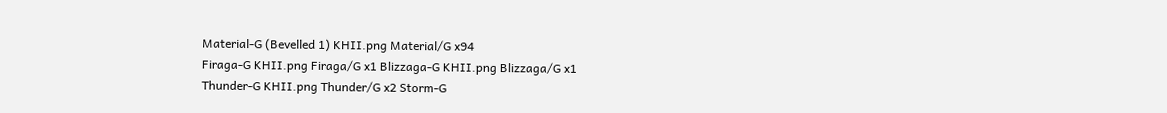Material-G (Bevelled 1) KHII.png Material/G x94
Firaga-G KHII.png Firaga/G x1 Blizzaga-G KHII.png Blizzaga/G x1
Thunder-G KHII.png Thunder/G x2 Storm-G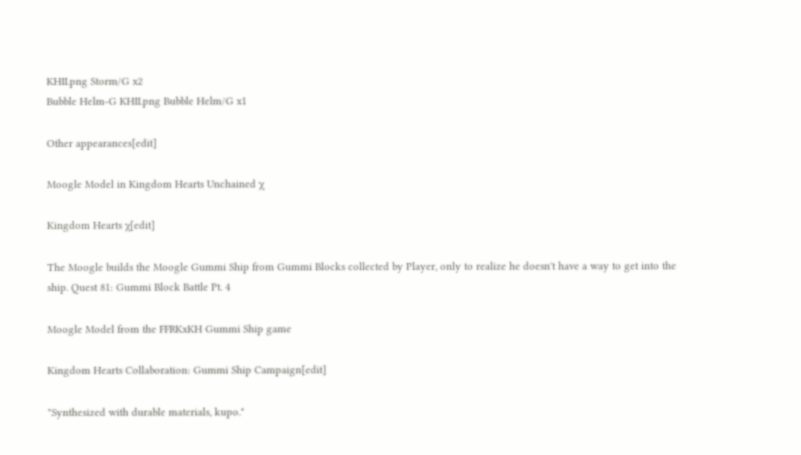KHII.png Storm/G x2
Bubble Helm-G KHII.png Bubble Helm/G x1

Other appearances[edit]

Moogle Model in Kingdom Hearts Unchained χ

Kingdom Hearts χ[edit]

The Moogle builds the Moogle Gummi Ship from Gummi Blocks collected by Player, only to realize he doesn't have a way to get into the ship. Quest 81: Gummi Block Battle Pt. 4

Moogle Model from the FFRKxKH Gummi Ship game

Kingdom Hearts Collaboration: Gummi Ship Campaign[edit]

"Synthesized with durable materials, kupo."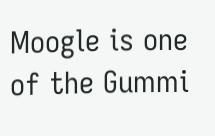Moogle is one of the Gummi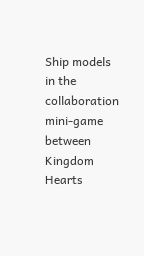Ship models in the collaboration mini-game between Kingdom Hearts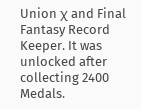Union χ and Final Fantasy Record Keeper. It was unlocked after collecting 2400 Medals.